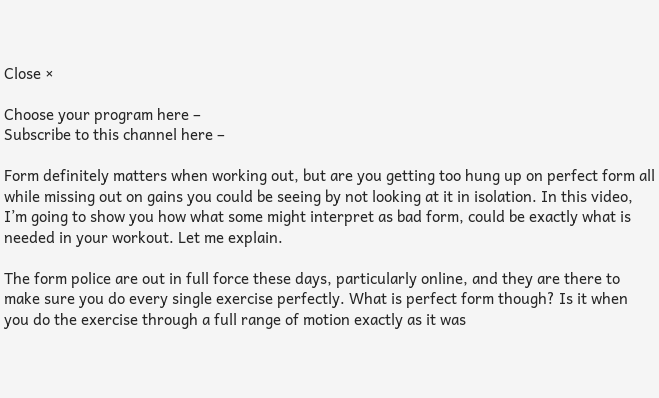Close ×

Choose your program here –
Subscribe to this channel here –

Form definitely matters when working out, but are you getting too hung up on perfect form all while missing out on gains you could be seeing by not looking at it in isolation. In this video, I’m going to show you how what some might interpret as bad form, could be exactly what is needed in your workout. Let me explain.

The form police are out in full force these days, particularly online, and they are there to make sure you do every single exercise perfectly. What is perfect form though? Is it when you do the exercise through a full range of motion exactly as it was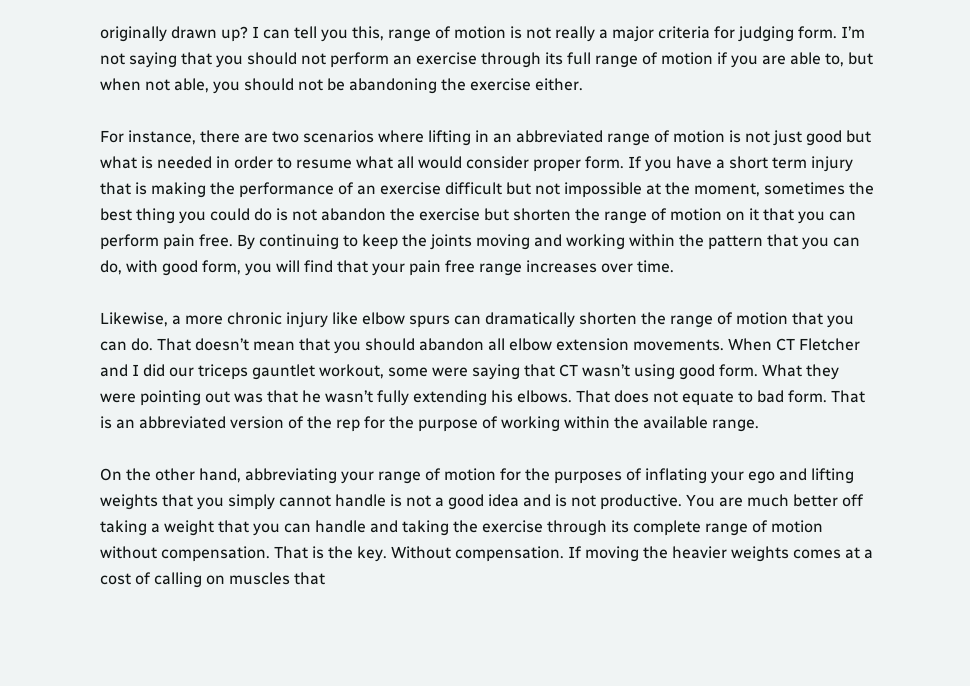originally drawn up? I can tell you this, range of motion is not really a major criteria for judging form. I’m not saying that you should not perform an exercise through its full range of motion if you are able to, but when not able, you should not be abandoning the exercise either.

For instance, there are two scenarios where lifting in an abbreviated range of motion is not just good but what is needed in order to resume what all would consider proper form. If you have a short term injury that is making the performance of an exercise difficult but not impossible at the moment, sometimes the best thing you could do is not abandon the exercise but shorten the range of motion on it that you can perform pain free. By continuing to keep the joints moving and working within the pattern that you can do, with good form, you will find that your pain free range increases over time.

Likewise, a more chronic injury like elbow spurs can dramatically shorten the range of motion that you can do. That doesn’t mean that you should abandon all elbow extension movements. When CT Fletcher and I did our triceps gauntlet workout, some were saying that CT wasn’t using good form. What they were pointing out was that he wasn’t fully extending his elbows. That does not equate to bad form. That is an abbreviated version of the rep for the purpose of working within the available range.

On the other hand, abbreviating your range of motion for the purposes of inflating your ego and lifting weights that you simply cannot handle is not a good idea and is not productive. You are much better off taking a weight that you can handle and taking the exercise through its complete range of motion without compensation. That is the key. Without compensation. If moving the heavier weights comes at a cost of calling on muscles that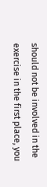should not be involved in the exercise in the first place, you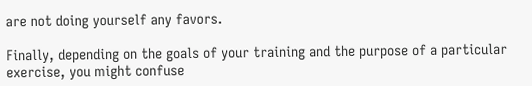are not doing yourself any favors.

Finally, depending on the goals of your training and the purpose of a particular exercise, you might confuse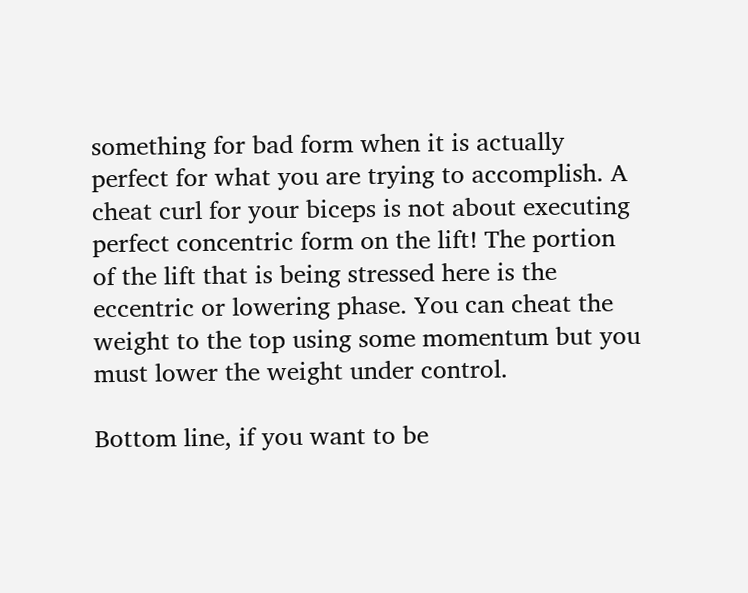something for bad form when it is actually perfect for what you are trying to accomplish. A cheat curl for your biceps is not about executing perfect concentric form on the lift! The portion of the lift that is being stressed here is the eccentric or lowering phase. You can cheat the weight to the top using some momentum but you must lower the weight under control.

Bottom line, if you want to be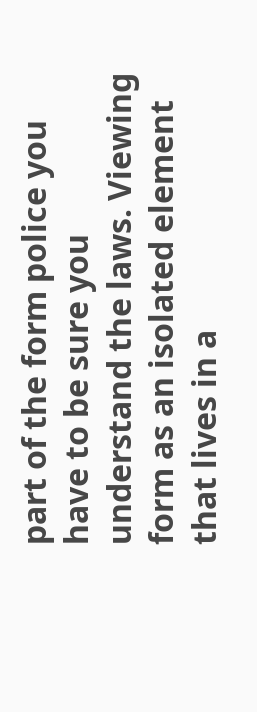part of the form police you have to be sure you understand the laws. Viewing form as an isolated element that lives in a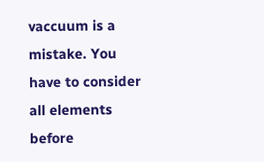vaccuum is a mistake. You have to consider all elements before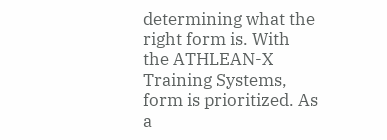determining what the right form is. With the ATHLEAN-X Training Systems, form is prioritized. As a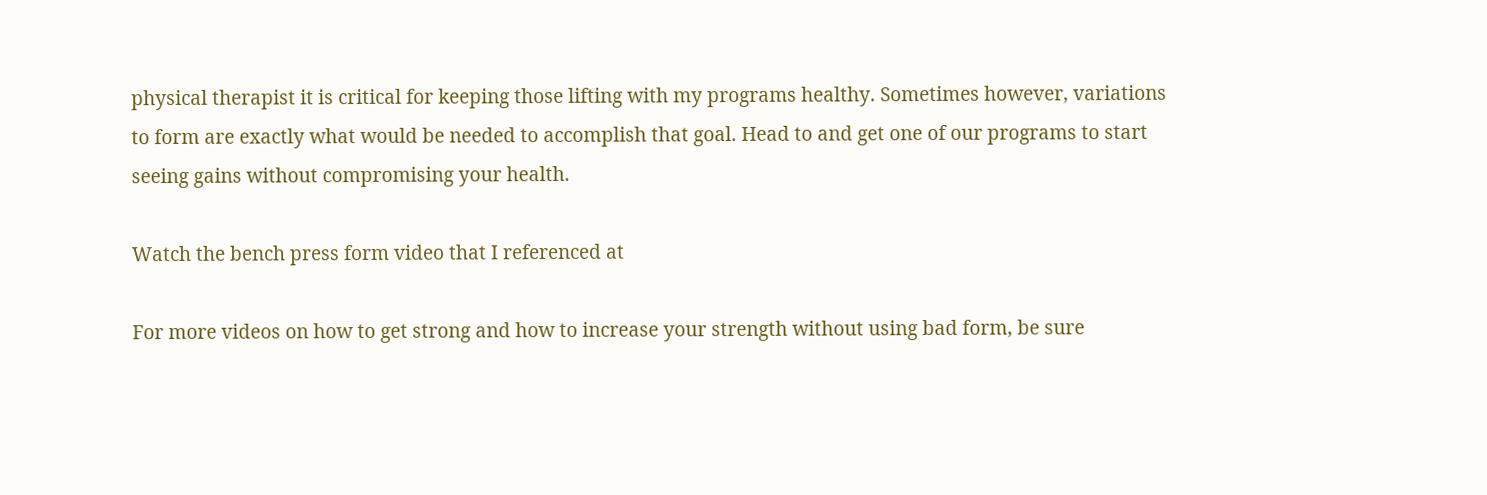physical therapist it is critical for keeping those lifting with my programs healthy. Sometimes however, variations to form are exactly what would be needed to accomplish that goal. Head to and get one of our programs to start seeing gains without compromising your health.

Watch the bench press form video that I referenced at

For more videos on how to get strong and how to increase your strength without using bad form, be sure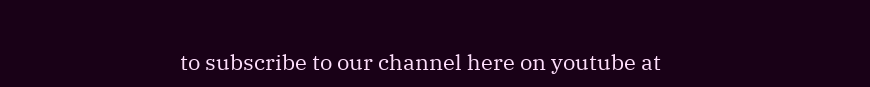to subscribe to our channel here on youtube at